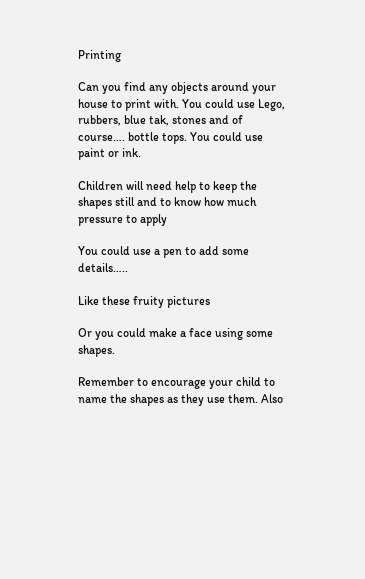Printing

Can you find any objects around your house to print with. You could use Lego, rubbers, blue tak, stones and of course…. bottle tops. You could use paint or ink.

Children will need help to keep the shapes still and to know how much pressure to apply

You could use a pen to add some details…..

Like these fruity pictures

Or you could make a face using some shapes.

Remember to encourage your child to name the shapes as they use them. Also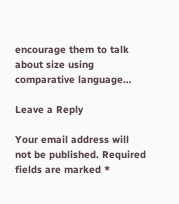encourage them to talk about size using comparative language…

Leave a Reply

Your email address will not be published. Required fields are marked *